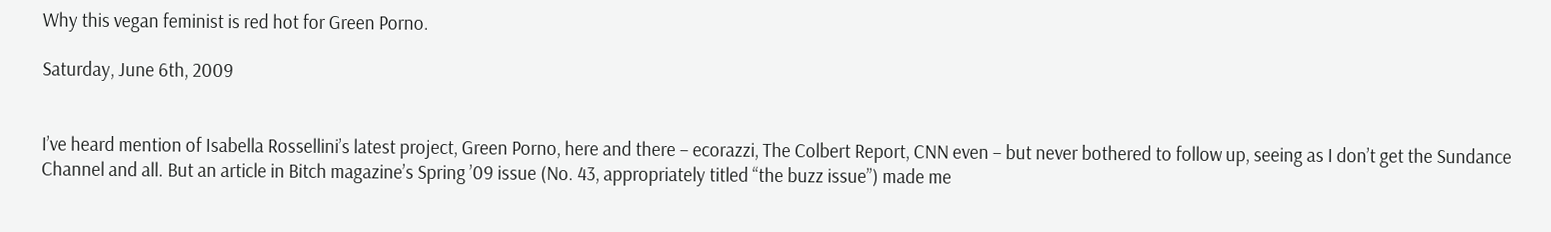Why this vegan feminist is red hot for Green Porno.

Saturday, June 6th, 2009


I’ve heard mention of Isabella Rossellini’s latest project, Green Porno, here and there – ecorazzi, The Colbert Report, CNN even – but never bothered to follow up, seeing as I don’t get the Sundance Channel and all. But an article in Bitch magazine’s Spring ’09 issue (No. 43, appropriately titled “the buzz issue”) made me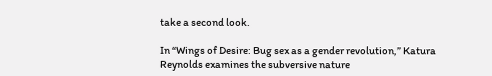take a second look.

In “Wings of Desire: Bug sex as a gender revolution,” Katura Reynolds examines the subversive nature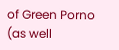of Green Porno (as well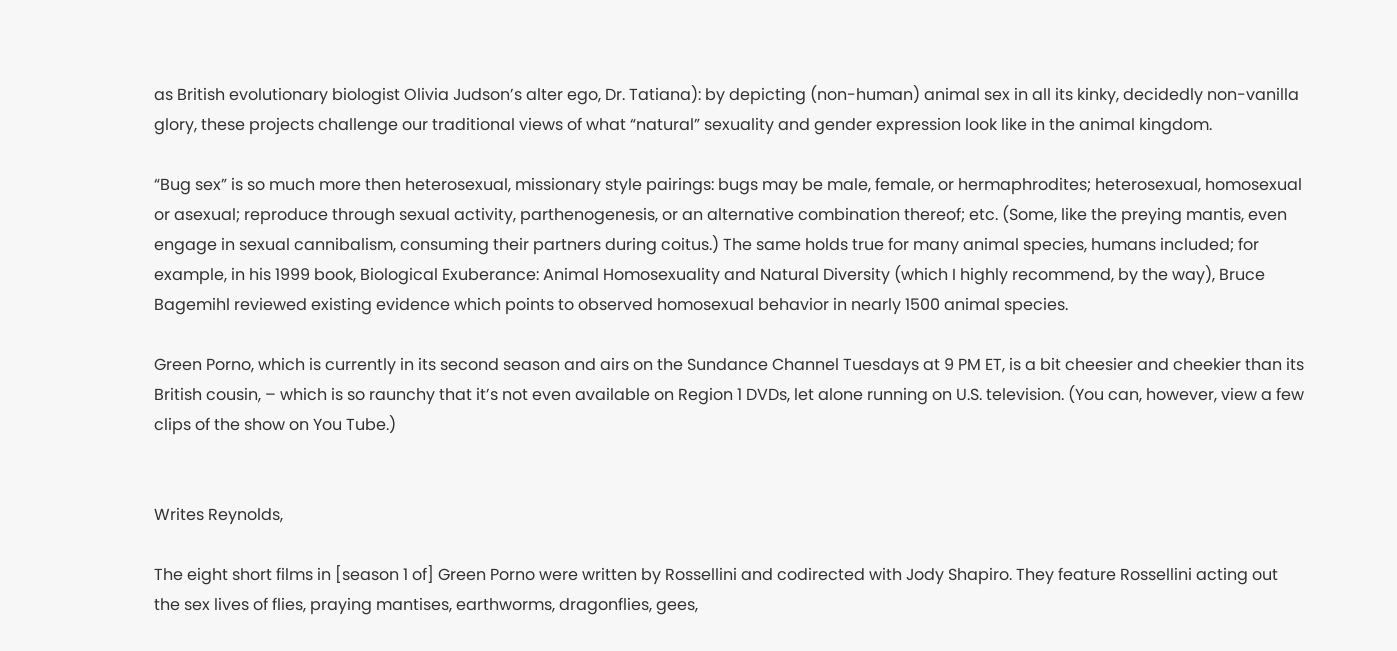as British evolutionary biologist Olivia Judson’s alter ego, Dr. Tatiana): by depicting (non-human) animal sex in all its kinky, decidedly non-vanilla glory, these projects challenge our traditional views of what “natural” sexuality and gender expression look like in the animal kingdom.

“Bug sex” is so much more then heterosexual, missionary style pairings: bugs may be male, female, or hermaphrodites; heterosexual, homosexual or asexual; reproduce through sexual activity, parthenogenesis, or an alternative combination thereof; etc. (Some, like the preying mantis, even engage in sexual cannibalism, consuming their partners during coitus.) The same holds true for many animal species, humans included; for example, in his 1999 book, Biological Exuberance: Animal Homosexuality and Natural Diversity (which I highly recommend, by the way), Bruce Bagemihl reviewed existing evidence which points to observed homosexual behavior in nearly 1500 animal species.

Green Porno, which is currently in its second season and airs on the Sundance Channel Tuesdays at 9 PM ET, is a bit cheesier and cheekier than its British cousin, – which is so raunchy that it’s not even available on Region 1 DVDs, let alone running on U.S. television. (You can, however, view a few clips of the show on You Tube.)


Writes Reynolds,

The eight short films in [season 1 of] Green Porno were written by Rossellini and codirected with Jody Shapiro. They feature Rossellini acting out the sex lives of flies, praying mantises, earthworms, dragonflies, gees,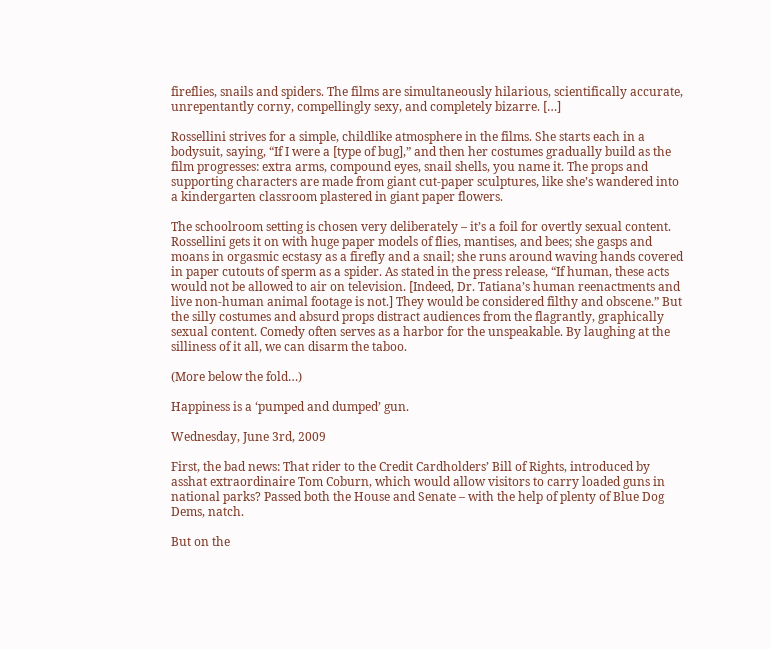fireflies, snails and spiders. The films are simultaneously hilarious, scientifically accurate, unrepentantly corny, compellingly sexy, and completely bizarre. […]

Rossellini strives for a simple, childlike atmosphere in the films. She starts each in a bodysuit, saying, “If I were a [type of bug],” and then her costumes gradually build as the film progresses: extra arms, compound eyes, snail shells, you name it. The props and supporting characters are made from giant cut-paper sculptures, like she’s wandered into a kindergarten classroom plastered in giant paper flowers.

The schoolroom setting is chosen very deliberately – it’s a foil for overtly sexual content. Rossellini gets it on with huge paper models of flies, mantises, and bees; she gasps and moans in orgasmic ecstasy as a firefly and a snail; she runs around waving hands covered in paper cutouts of sperm as a spider. As stated in the press release, “If human, these acts would not be allowed to air on television. [Indeed, Dr. Tatiana’s human reenactments and live non-human animal footage is not.] They would be considered filthy and obscene.” But the silly costumes and absurd props distract audiences from the flagrantly, graphically sexual content. Comedy often serves as a harbor for the unspeakable. By laughing at the silliness of it all, we can disarm the taboo.

(More below the fold…)

Happiness is a ‘pumped and dumped’ gun.

Wednesday, June 3rd, 2009

First, the bad news: That rider to the Credit Cardholders’ Bill of Rights, introduced by asshat extraordinaire Tom Coburn, which would allow visitors to carry loaded guns in national parks? Passed both the House and Senate – with the help of plenty of Blue Dog Dems, natch.

But on the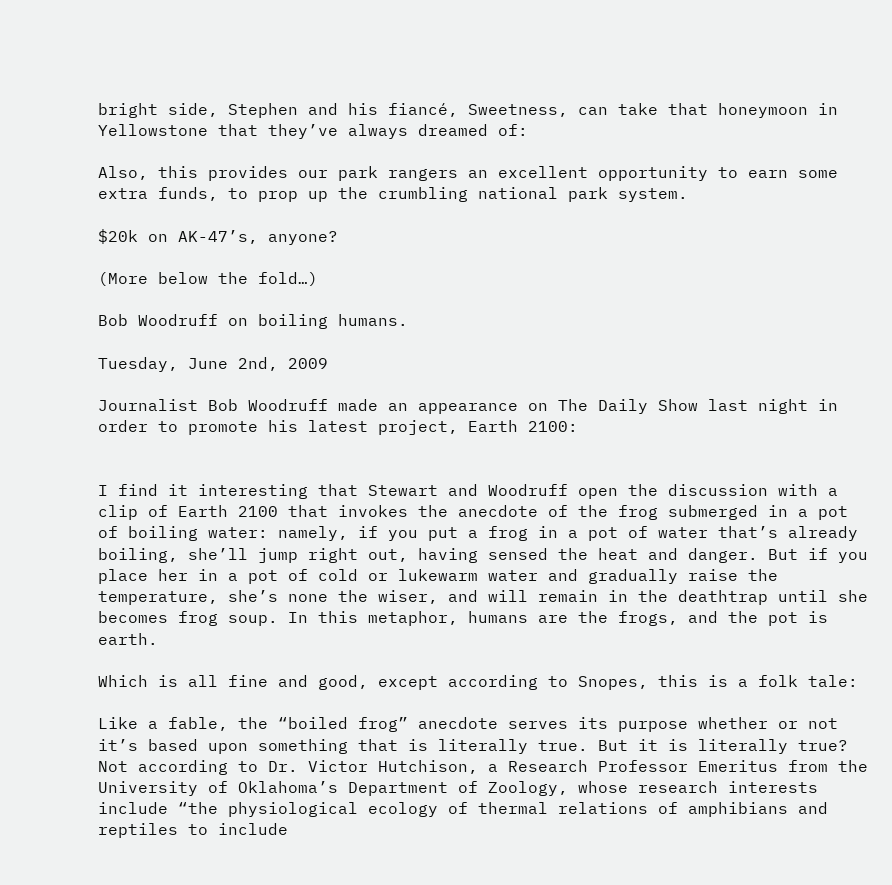bright side, Stephen and his fiancé, Sweetness, can take that honeymoon in Yellowstone that they’ve always dreamed of:

Also, this provides our park rangers an excellent opportunity to earn some extra funds, to prop up the crumbling national park system.

$20k on AK-47’s, anyone?

(More below the fold…)

Bob Woodruff on boiling humans.

Tuesday, June 2nd, 2009

Journalist Bob Woodruff made an appearance on The Daily Show last night in order to promote his latest project, Earth 2100:


I find it interesting that Stewart and Woodruff open the discussion with a clip of Earth 2100 that invokes the anecdote of the frog submerged in a pot of boiling water: namely, if you put a frog in a pot of water that’s already boiling, she’ll jump right out, having sensed the heat and danger. But if you place her in a pot of cold or lukewarm water and gradually raise the temperature, she’s none the wiser, and will remain in the deathtrap until she becomes frog soup. In this metaphor, humans are the frogs, and the pot is earth.

Which is all fine and good, except according to Snopes, this is a folk tale:

Like a fable, the “boiled frog” anecdote serves its purpose whether or not it’s based upon something that is literally true. But it is literally true? Not according to Dr. Victor Hutchison, a Research Professor Emeritus from the University of Oklahoma’s Department of Zoology, whose research interests include “the physiological ecology of thermal relations of amphibians and reptiles to include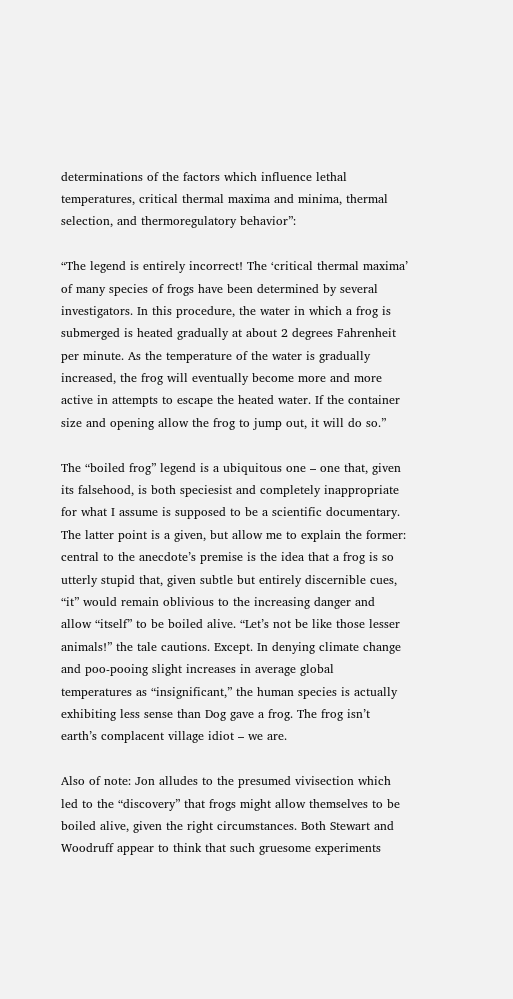determinations of the factors which influence lethal temperatures, critical thermal maxima and minima, thermal selection, and thermoregulatory behavior”:

“The legend is entirely incorrect! The ‘critical thermal maxima’ of many species of frogs have been determined by several investigators. In this procedure, the water in which a frog is submerged is heated gradually at about 2 degrees Fahrenheit per minute. As the temperature of the water is gradually increased, the frog will eventually become more and more active in attempts to escape the heated water. If the container size and opening allow the frog to jump out, it will do so.”

The “boiled frog” legend is a ubiquitous one – one that, given its falsehood, is both speciesist and completely inappropriate for what I assume is supposed to be a scientific documentary. The latter point is a given, but allow me to explain the former: central to the anecdote’s premise is the idea that a frog is so utterly stupid that, given subtle but entirely discernible cues, “it” would remain oblivious to the increasing danger and allow “itself” to be boiled alive. “Let’s not be like those lesser animals!” the tale cautions. Except. In denying climate change and poo-pooing slight increases in average global temperatures as “insignificant,” the human species is actually exhibiting less sense than Dog gave a frog. The frog isn’t earth’s complacent village idiot – we are.

Also of note: Jon alludes to the presumed vivisection which led to the “discovery” that frogs might allow themselves to be boiled alive, given the right circumstances. Both Stewart and Woodruff appear to think that such gruesome experiments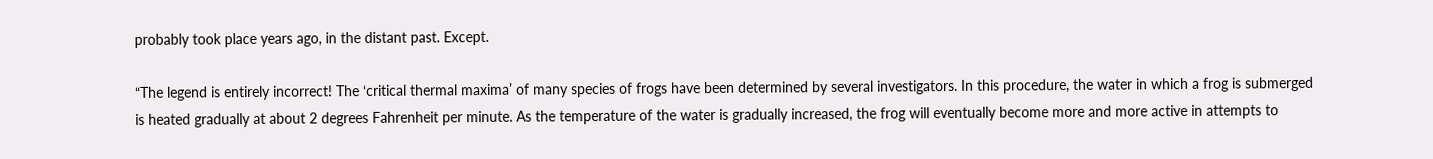probably took place years ago, in the distant past. Except.

“The legend is entirely incorrect! The ‘critical thermal maxima’ of many species of frogs have been determined by several investigators. In this procedure, the water in which a frog is submerged is heated gradually at about 2 degrees Fahrenheit per minute. As the temperature of the water is gradually increased, the frog will eventually become more and more active in attempts to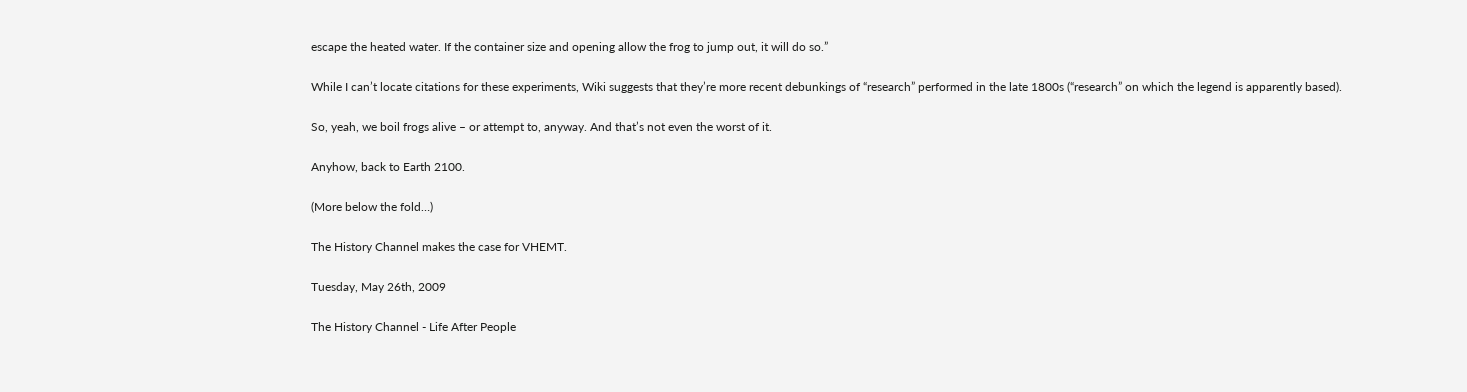escape the heated water. If the container size and opening allow the frog to jump out, it will do so.”

While I can’t locate citations for these experiments, Wiki suggests that they’re more recent debunkings of “research” performed in the late 1800s (“research” on which the legend is apparently based).

So, yeah, we boil frogs alive – or attempt to, anyway. And that’s not even the worst of it.

Anyhow, back to Earth 2100.

(More below the fold…)

The History Channel makes the case for VHEMT.

Tuesday, May 26th, 2009

The History Channel - Life After People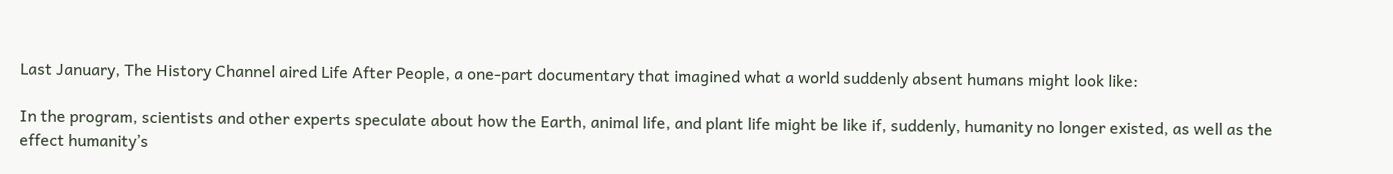Last January, The History Channel aired Life After People, a one-part documentary that imagined what a world suddenly absent humans might look like:

In the program, scientists and other experts speculate about how the Earth, animal life, and plant life might be like if, suddenly, humanity no longer existed, as well as the effect humanity’s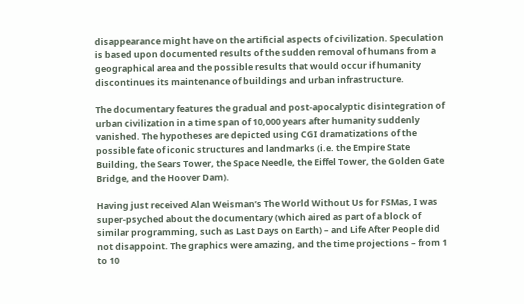disappearance might have on the artificial aspects of civilization. Speculation is based upon documented results of the sudden removal of humans from a geographical area and the possible results that would occur if humanity discontinues its maintenance of buildings and urban infrastructure.

The documentary features the gradual and post-apocalyptic disintegration of urban civilization in a time span of 10,000 years after humanity suddenly vanished. The hypotheses are depicted using CGI dramatizations of the possible fate of iconic structures and landmarks (i.e. the Empire State Building, the Sears Tower, the Space Needle, the Eiffel Tower, the Golden Gate Bridge, and the Hoover Dam).

Having just received Alan Weisman’s The World Without Us for FSMas, I was super-psyched about the documentary (which aired as part of a block of similar programming, such as Last Days on Earth) – and Life After People did not disappoint. The graphics were amazing, and the time projections – from 1 to 10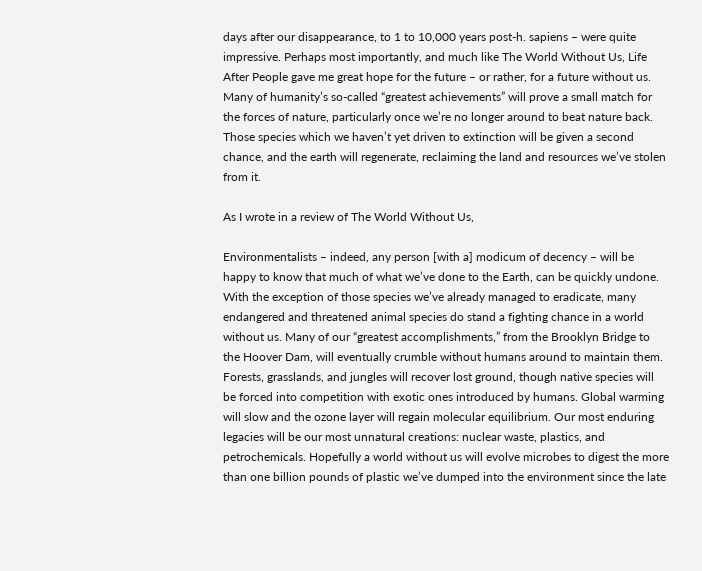days after our disappearance, to 1 to 10,000 years post-h. sapiens – were quite impressive. Perhaps most importantly, and much like The World Without Us, Life After People gave me great hope for the future – or rather, for a future without us. Many of humanity’s so-called “greatest achievements” will prove a small match for the forces of nature, particularly once we’re no longer around to beat nature back. Those species which we haven’t yet driven to extinction will be given a second chance, and the earth will regenerate, reclaiming the land and resources we’ve stolen from it.

As I wrote in a review of The World Without Us,

Environmentalists – indeed, any person [with a] modicum of decency – will be happy to know that much of what we’ve done to the Earth, can be quickly undone. With the exception of those species we’ve already managed to eradicate, many endangered and threatened animal species do stand a fighting chance in a world without us. Many of our “greatest accomplishments,” from the Brooklyn Bridge to the Hoover Dam, will eventually crumble without humans around to maintain them. Forests, grasslands, and jungles will recover lost ground, though native species will be forced into competition with exotic ones introduced by humans. Global warming will slow and the ozone layer will regain molecular equilibrium. Our most enduring legacies will be our most unnatural creations: nuclear waste, plastics, and petrochemicals. Hopefully a world without us will evolve microbes to digest the more than one billion pounds of plastic we’ve dumped into the environment since the late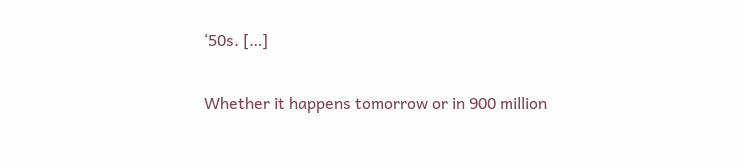‘50s. […]

Whether it happens tomorrow or in 900 million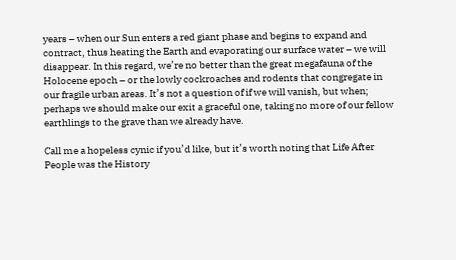years – when our Sun enters a red giant phase and begins to expand and contract, thus heating the Earth and evaporating our surface water – we will disappear. In this regard, we’re no better than the great megafauna of the Holocene epoch – or the lowly cockroaches and rodents that congregate in our fragile urban areas. It’s not a question of if we will vanish, but when; perhaps we should make our exit a graceful one, taking no more of our fellow earthlings to the grave than we already have.

Call me a hopeless cynic if you’d like, but it’s worth noting that Life After People was the History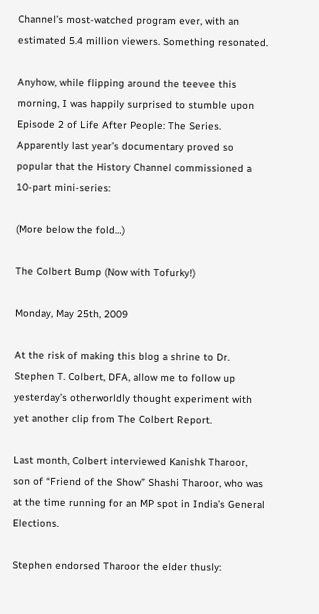Channel’s most-watched program ever, with an estimated 5.4 million viewers. Something resonated.

Anyhow, while flipping around the teevee this morning, I was happily surprised to stumble upon Episode 2 of Life After People: The Series. Apparently last year’s documentary proved so popular that the History Channel commissioned a 10-part mini-series:

(More below the fold…)

The Colbert Bump (Now with Tofurky!)

Monday, May 25th, 2009

At the risk of making this blog a shrine to Dr. Stephen T. Colbert, DFA, allow me to follow up yesterday’s otherworldly thought experiment with yet another clip from The Colbert Report.

Last month, Colbert interviewed Kanishk Tharoor, son of “Friend of the Show” Shashi Tharoor, who was at the time running for an MP spot in India’s General Elections.

Stephen endorsed Tharoor the elder thusly: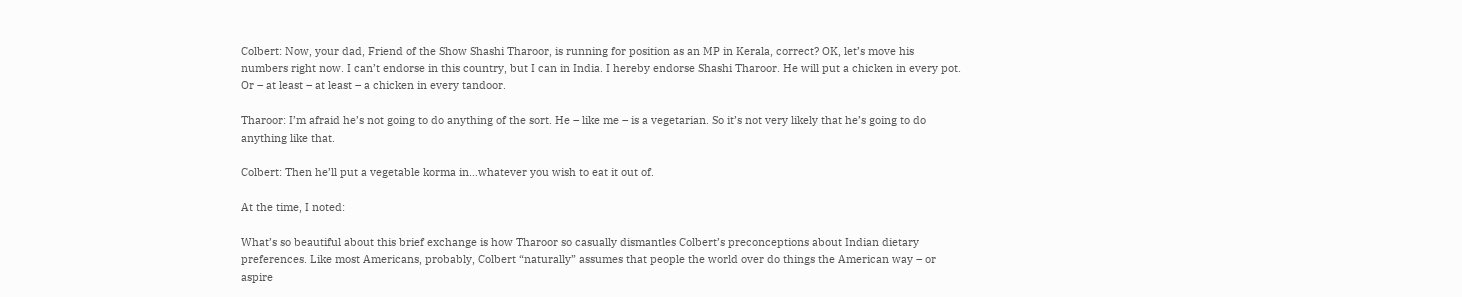Colbert: Now, your dad, Friend of the Show Shashi Tharoor, is running for position as an MP in Kerala, correct? OK, let’s move his numbers right now. I can’t endorse in this country, but I can in India. I hereby endorse Shashi Tharoor. He will put a chicken in every pot. Or – at least – at least – a chicken in every tandoor.

Tharoor: I’m afraid he’s not going to do anything of the sort. He – like me – is a vegetarian. So it’s not very likely that he’s going to do anything like that.

Colbert: Then he’ll put a vegetable korma in…whatever you wish to eat it out of.

At the time, I noted:

What’s so beautiful about this brief exchange is how Tharoor so casually dismantles Colbert’s preconceptions about Indian dietary preferences. Like most Americans, probably, Colbert “naturally” assumes that people the world over do things the American way – or aspire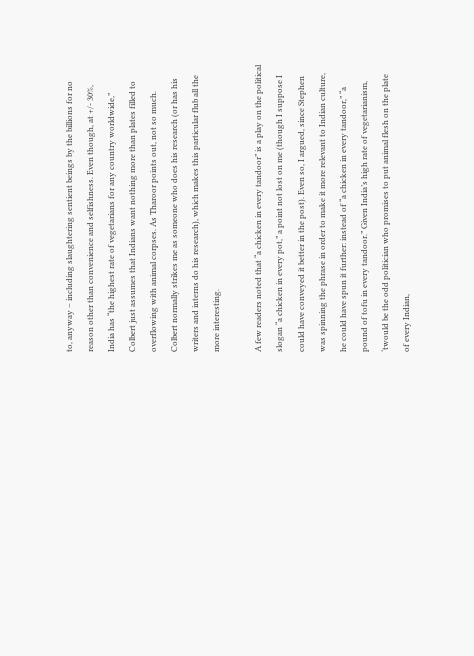to, anyway – including slaughtering sentient beings by the billions for no reason other than convenience and selfishness. Even though, at +/- 30%, India has “the highest rate of vegetarians for any country worldwide,” Colbert just assumes that Indians want nothing more than plates filled to overflowing with animal corpses. As Tharoor points out, not so much. Colbert normally strikes me as someone who does his research (or has his writers and interns do his research), which makes this particular flub all the more interesting.

A few readers noted that “a chicken in every tandoor” is a play on the political slogan “a chicken in every pot,” a point not lost on me (though I suppose I could have conveyed it better in the post). Even so, I argued, since Stephen was spinning the phrase in order to make it more relevant to Indian culture, he could have spun it further: instead of “a chicken in every tandoor,” “a pound of tofu in every tandoor.” Given India’s high rate of vegetarianism, ‘twould be the odd politician who promises to put animal flesh on the plate of every Indian,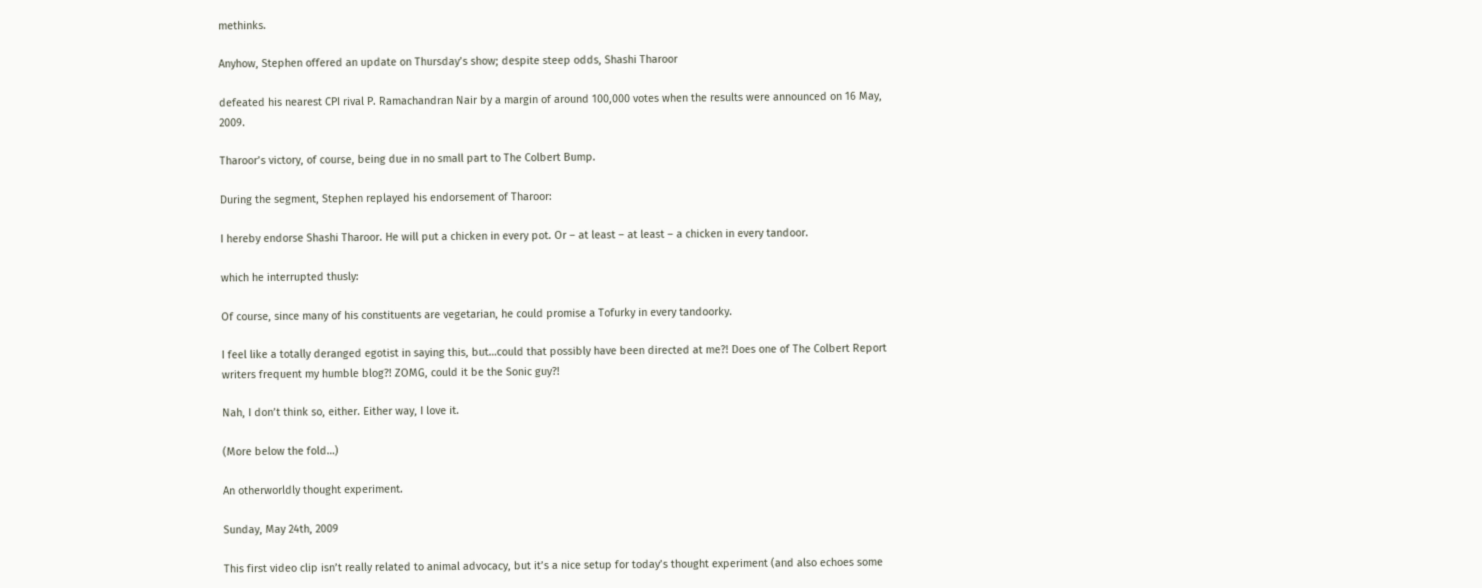methinks.

Anyhow, Stephen offered an update on Thursday’s show; despite steep odds, Shashi Tharoor

defeated his nearest CPI rival P. Ramachandran Nair by a margin of around 100,000 votes when the results were announced on 16 May, 2009.

Tharoor’s victory, of course, being due in no small part to The Colbert Bump.

During the segment, Stephen replayed his endorsement of Tharoor:

I hereby endorse Shashi Tharoor. He will put a chicken in every pot. Or – at least – at least – a chicken in every tandoor.

which he interrupted thusly:

Of course, since many of his constituents are vegetarian, he could promise a Tofurky in every tandoorky.

I feel like a totally deranged egotist in saying this, but…could that possibly have been directed at me?! Does one of The Colbert Report writers frequent my humble blog?! ZOMG, could it be the Sonic guy?!

Nah, I don’t think so, either. Either way, I love it.

(More below the fold…)

An otherworldly thought experiment.

Sunday, May 24th, 2009

This first video clip isn’t really related to animal advocacy, but it’s a nice setup for today’s thought experiment (and also echoes some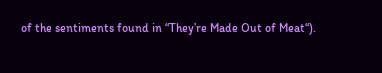of the sentiments found in “They’re Made Out of Meat“).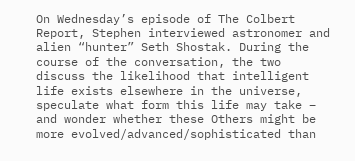On Wednesday’s episode of The Colbert Report, Stephen interviewed astronomer and alien “hunter” Seth Shostak. During the course of the conversation, the two discuss the likelihood that intelligent life exists elsewhere in the universe, speculate what form this life may take – and wonder whether these Others might be more evolved/advanced/sophisticated than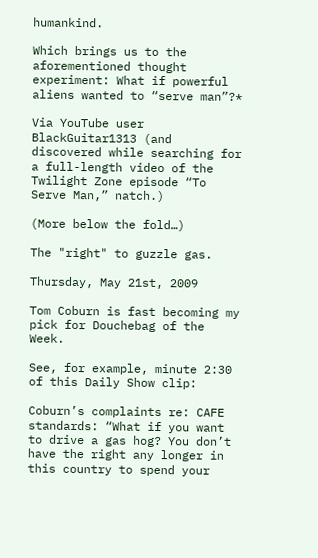humankind.

Which brings us to the aforementioned thought experiment: What if powerful aliens wanted to “serve man”?*

Via YouTube user BlackGuitar1313 (and discovered while searching for a full-length video of the Twilight Zone episode “To Serve Man,” natch.)

(More below the fold…)

The "right" to guzzle gas.

Thursday, May 21st, 2009

Tom Coburn is fast becoming my pick for Douchebag of the Week.

See, for example, minute 2:30 of this Daily Show clip:

Coburn’s complaints re: CAFE standards: “What if you want to drive a gas hog? You don’t have the right any longer in this country to spend your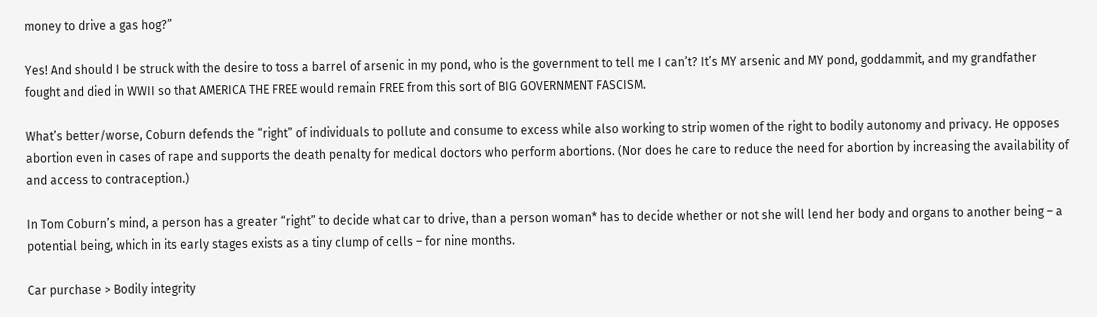money to drive a gas hog?”

Yes! And should I be struck with the desire to toss a barrel of arsenic in my pond, who is the government to tell me I can’t? It’s MY arsenic and MY pond, goddammit, and my grandfather fought and died in WWII so that AMERICA THE FREE would remain FREE from this sort of BIG GOVERNMENT FASCISM.

What’s better/worse, Coburn defends the “right” of individuals to pollute and consume to excess while also working to strip women of the right to bodily autonomy and privacy. He opposes abortion even in cases of rape and supports the death penalty for medical doctors who perform abortions. (Nor does he care to reduce the need for abortion by increasing the availability of and access to contraception.)

In Tom Coburn’s mind, a person has a greater “right” to decide what car to drive, than a person woman* has to decide whether or not she will lend her body and organs to another being – a potential being, which in its early stages exists as a tiny clump of cells – for nine months.

Car purchase > Bodily integrity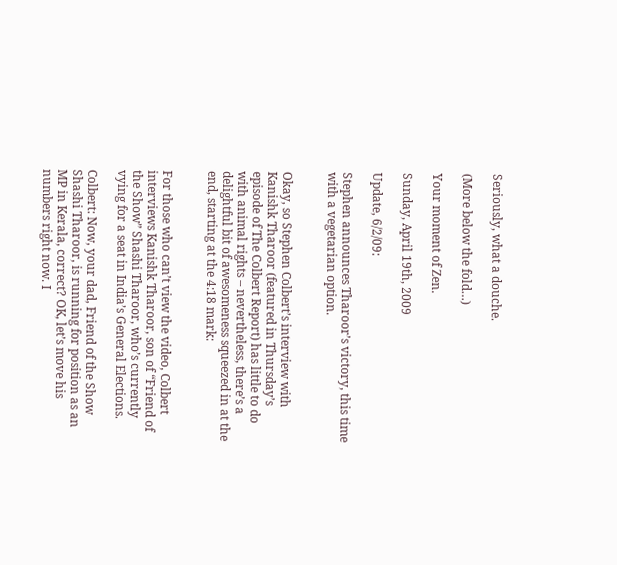Seriously, what a douche.

(More below the fold…)

Your moment of Zen.

Sunday, April 19th, 2009

Update, 6/2/09:

Stephen announces Tharoor’s victory, this time with a vegetarian option.


Okay, so Stephen Colbert’s interview with Kanishk Tharoor (featured in Thursday’s episode of The Colbert Report) has little to do with animal rights – nevertheless, there’s a delightful bit of awesomeness squeezed in at the end, starting at the 4:18 mark:


For those who can’t view the video, Colbert interviews Kanishk Tharoor, son of “Friend of the Show” Shashi Tharoor, who’s currently vying for a seat in India’s General Elections.

Colbert: Now, your dad, Friend of the Show Shashi Tharoor, is running for position as an MP in Kerala, correct? OK, let’s move his numbers right now. I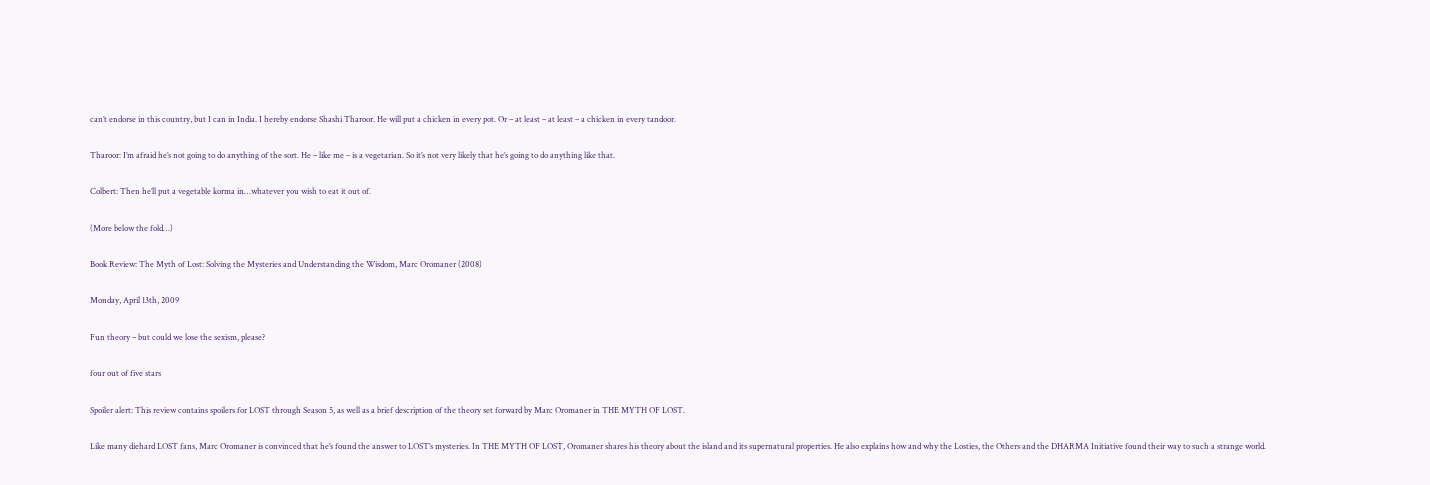can’t endorse in this country, but I can in India. I hereby endorse Shashi Tharoor. He will put a chicken in every pot. Or – at least – at least – a chicken in every tandoor.

Tharoor: I’m afraid he’s not going to do anything of the sort. He – like me – is a vegetarian. So it’s not very likely that he’s going to do anything like that.

Colbert: Then he’ll put a vegetable korma in…whatever you wish to eat it out of.

(More below the fold…)

Book Review: The Myth of Lost: Solving the Mysteries and Understanding the Wisdom, Marc Oromaner (2008)

Monday, April 13th, 2009

Fun theory – but could we lose the sexism, please?

four out of five stars

Spoiler alert: This review contains spoilers for LOST through Season 5, as well as a brief description of the theory set forward by Marc Oromaner in THE MYTH OF LOST.

Like many diehard LOST fans, Marc Oromaner is convinced that he’s found the answer to LOST’s mysteries. In THE MYTH OF LOST, Oromaner shares his theory about the island and its supernatural properties. He also explains how and why the Losties, the Others and the DHARMA Initiative found their way to such a strange world.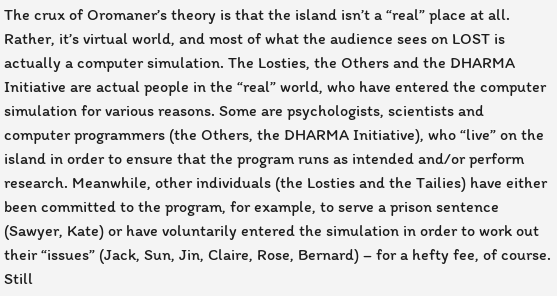The crux of Oromaner’s theory is that the island isn’t a “real” place at all. Rather, it’s virtual world, and most of what the audience sees on LOST is actually a computer simulation. The Losties, the Others and the DHARMA Initiative are actual people in the “real” world, who have entered the computer simulation for various reasons. Some are psychologists, scientists and computer programmers (the Others, the DHARMA Initiative), who “live” on the island in order to ensure that the program runs as intended and/or perform research. Meanwhile, other individuals (the Losties and the Tailies) have either been committed to the program, for example, to serve a prison sentence (Sawyer, Kate) or have voluntarily entered the simulation in order to work out their “issues” (Jack, Sun, Jin, Claire, Rose, Bernard) – for a hefty fee, of course. Still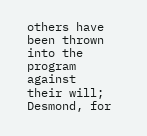others have been thrown into the program against their will; Desmond, for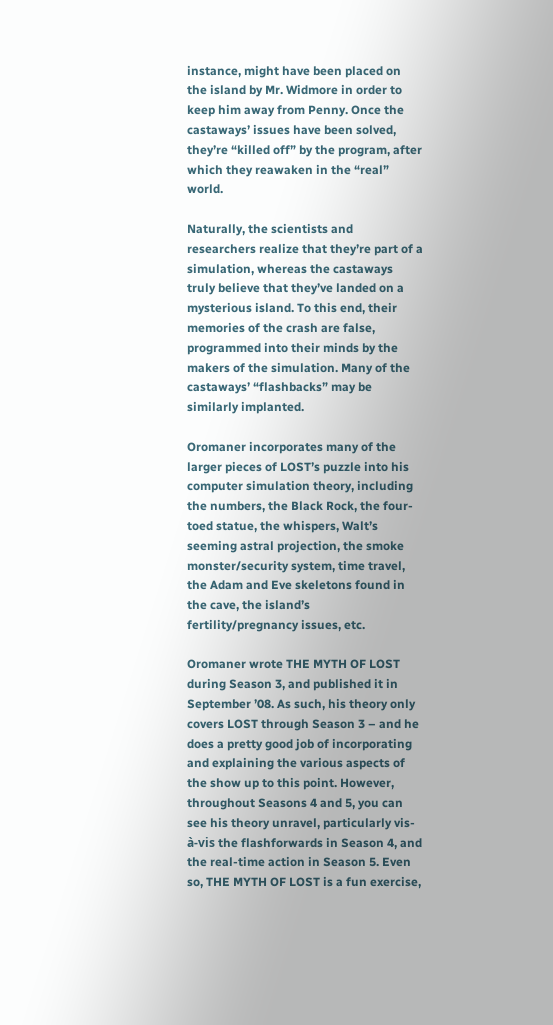instance, might have been placed on the island by Mr. Widmore in order to keep him away from Penny. Once the castaways’ issues have been solved, they’re “killed off” by the program, after which they reawaken in the “real” world.

Naturally, the scientists and researchers realize that they’re part of a simulation, whereas the castaways truly believe that they’ve landed on a mysterious island. To this end, their memories of the crash are false, programmed into their minds by the makers of the simulation. Many of the castaways’ “flashbacks” may be similarly implanted.

Oromaner incorporates many of the larger pieces of LOST’s puzzle into his computer simulation theory, including the numbers, the Black Rock, the four-toed statue, the whispers, Walt’s seeming astral projection, the smoke monster/security system, time travel, the Adam and Eve skeletons found in the cave, the island’s fertility/pregnancy issues, etc.

Oromaner wrote THE MYTH OF LOST during Season 3, and published it in September ’08. As such, his theory only covers LOST through Season 3 – and he does a pretty good job of incorporating and explaining the various aspects of the show up to this point. However, throughout Seasons 4 and 5, you can see his theory unravel, particularly vis-à-vis the flashforwards in Season 4, and the real-time action in Season 5. Even so, THE MYTH OF LOST is a fun exercise,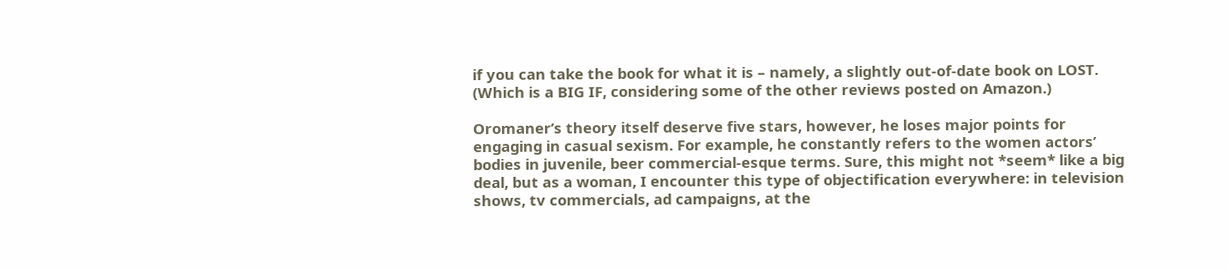if you can take the book for what it is – namely, a slightly out-of-date book on LOST. (Which is a BIG IF, considering some of the other reviews posted on Amazon.)

Oromaner’s theory itself deserve five stars, however, he loses major points for engaging in casual sexism. For example, he constantly refers to the women actors’ bodies in juvenile, beer commercial-esque terms. Sure, this might not *seem* like a big deal, but as a woman, I encounter this type of objectification everywhere: in television shows, tv commercials, ad campaigns, at the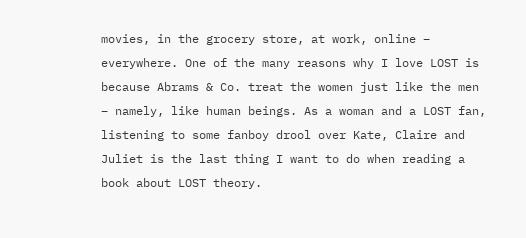movies, in the grocery store, at work, online – everywhere. One of the many reasons why I love LOST is because Abrams & Co. treat the women just like the men – namely, like human beings. As a woman and a LOST fan, listening to some fanboy drool over Kate, Claire and Juliet is the last thing I want to do when reading a book about LOST theory.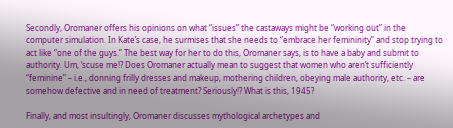Secondly, Oromaner offers his opinions on what “issues” the castaways might be “working out” in the computer simulation. In Kate’s case, he surmises that she needs to “embrace her femininity” and stop trying to act like “one of the guys.” The best way for her to do this, Oromaner says, is to have a baby and submit to authority. Um, ‘scuse me!? Does Oromaner actually mean to suggest that women who aren’t sufficiently “feminine” – i.e., donning frilly dresses and makeup, mothering children, obeying male authority, etc. – are somehow defective and in need of treatment? Seriously!? What is this, 1945?

Finally, and most insultingly, Oromaner discusses mythological archetypes and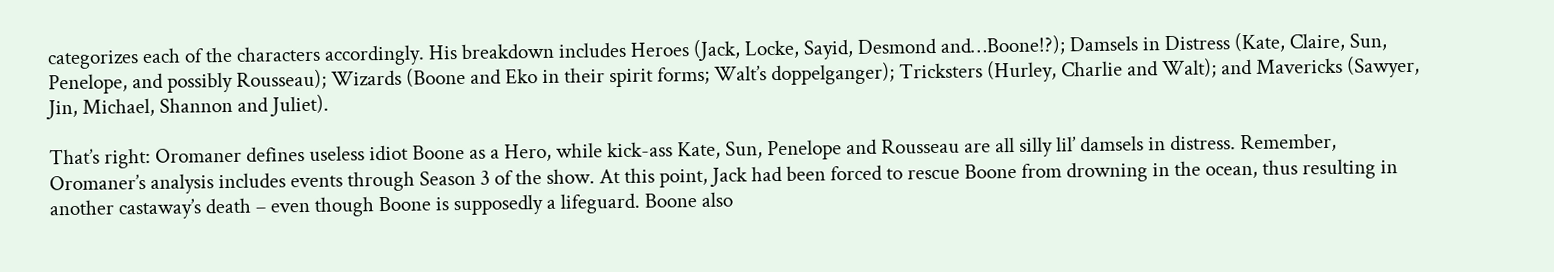categorizes each of the characters accordingly. His breakdown includes Heroes (Jack, Locke, Sayid, Desmond and…Boone!?); Damsels in Distress (Kate, Claire, Sun, Penelope, and possibly Rousseau); Wizards (Boone and Eko in their spirit forms; Walt’s doppelganger); Tricksters (Hurley, Charlie and Walt); and Mavericks (Sawyer, Jin, Michael, Shannon and Juliet).

That’s right: Oromaner defines useless idiot Boone as a Hero, while kick-ass Kate, Sun, Penelope and Rousseau are all silly lil’ damsels in distress. Remember, Oromaner’s analysis includes events through Season 3 of the show. At this point, Jack had been forced to rescue Boone from drowning in the ocean, thus resulting in another castaway’s death – even though Boone is supposedly a lifeguard. Boone also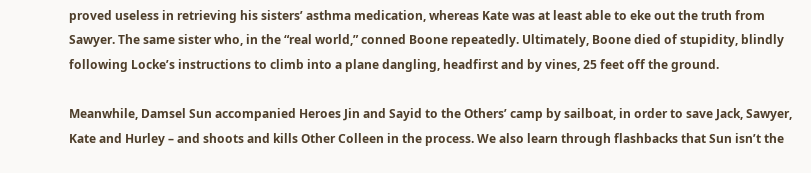proved useless in retrieving his sisters’ asthma medication, whereas Kate was at least able to eke out the truth from Sawyer. The same sister who, in the “real world,” conned Boone repeatedly. Ultimately, Boone died of stupidity, blindly following Locke’s instructions to climb into a plane dangling, headfirst and by vines, 25 feet off the ground.

Meanwhile, Damsel Sun accompanied Heroes Jin and Sayid to the Others’ camp by sailboat, in order to save Jack, Sawyer, Kate and Hurley – and shoots and kills Other Colleen in the process. We also learn through flashbacks that Sun isn’t the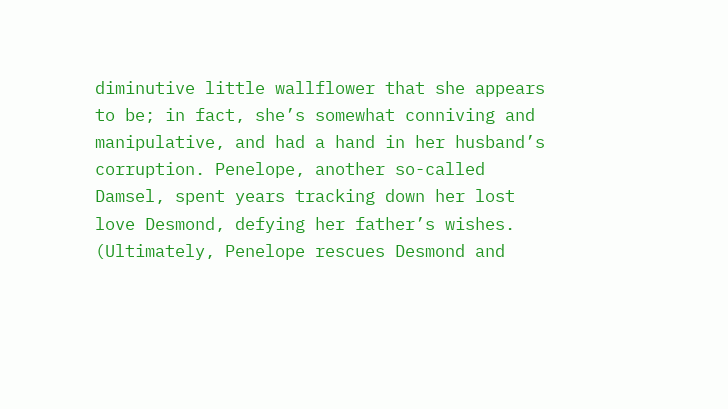diminutive little wallflower that she appears to be; in fact, she’s somewhat conniving and manipulative, and had a hand in her husband’s corruption. Penelope, another so-called Damsel, spent years tracking down her lost love Desmond, defying her father’s wishes. (Ultimately, Penelope rescues Desmond and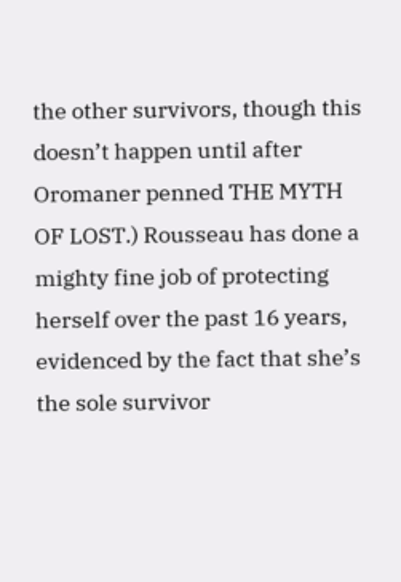the other survivors, though this doesn’t happen until after Oromaner penned THE MYTH OF LOST.) Rousseau has done a mighty fine job of protecting herself over the past 16 years, evidenced by the fact that she’s the sole survivor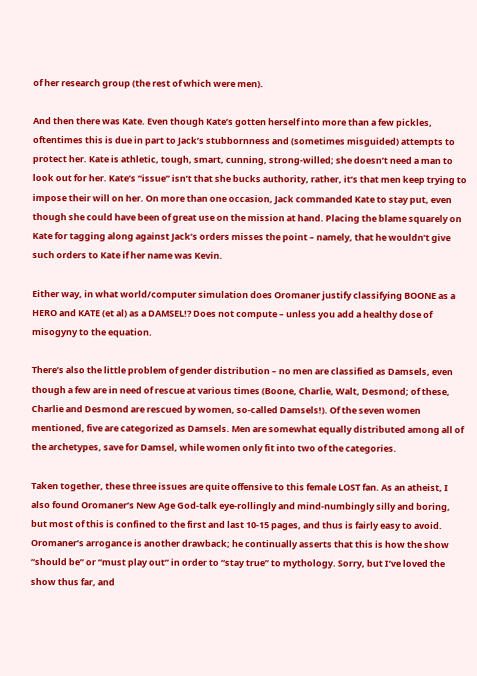of her research group (the rest of which were men).

And then there was Kate. Even though Kate’s gotten herself into more than a few pickles, oftentimes this is due in part to Jack’s stubbornness and (sometimes misguided) attempts to protect her. Kate is athletic, tough, smart, cunning, strong-willed; she doesn’t need a man to look out for her. Kate’s “issue” isn’t that she bucks authority, rather, it’s that men keep trying to impose their will on her. On more than one occasion, Jack commanded Kate to stay put, even though she could have been of great use on the mission at hand. Placing the blame squarely on Kate for tagging along against Jack’s orders misses the point – namely, that he wouldn’t give such orders to Kate if her name was Kevin.

Either way, in what world/computer simulation does Oromaner justify classifying BOONE as a HERO and KATE (et al) as a DAMSEL!? Does not compute – unless you add a healthy dose of misogyny to the equation.

There’s also the little problem of gender distribution – no men are classified as Damsels, even though a few are in need of rescue at various times (Boone, Charlie, Walt, Desmond; of these, Charlie and Desmond are rescued by women, so-called Damsels!). Of the seven women mentioned, five are categorized as Damsels. Men are somewhat equally distributed among all of the archetypes, save for Damsel, while women only fit into two of the categories.

Taken together, these three issues are quite offensive to this female LOST fan. As an atheist, I also found Oromaner’s New Age God-talk eye-rollingly and mind-numbingly silly and boring, but most of this is confined to the first and last 10-15 pages, and thus is fairly easy to avoid. Oromaner’s arrogance is another drawback; he continually asserts that this is how the show “should be” or “must play out” in order to “stay true” to mythology. Sorry, but I’ve loved the show thus far, and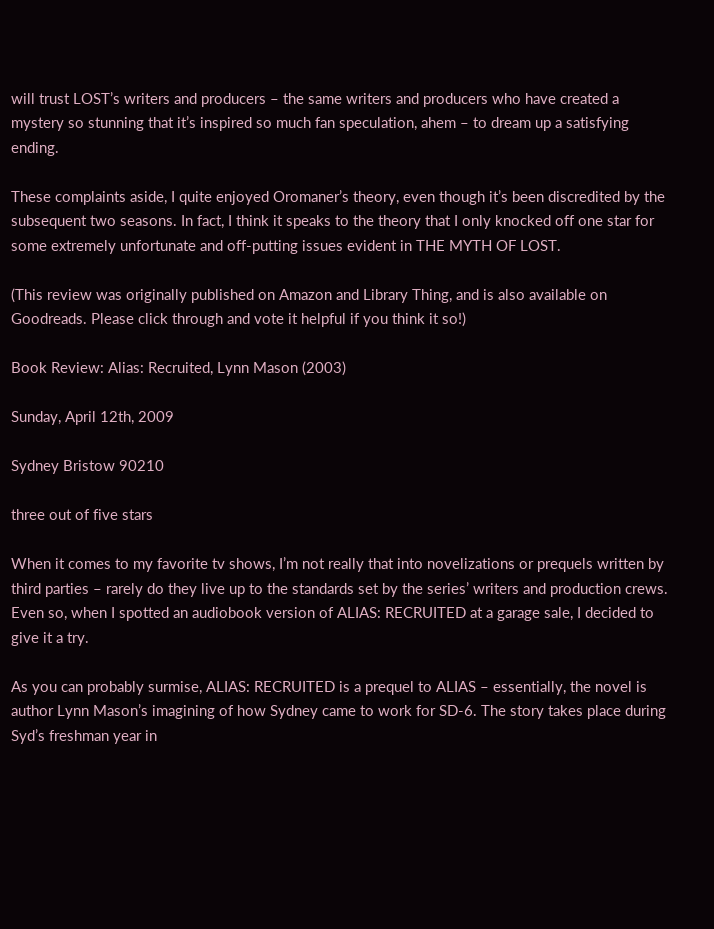will trust LOST’s writers and producers – the same writers and producers who have created a mystery so stunning that it’s inspired so much fan speculation, ahem – to dream up a satisfying ending.

These complaints aside, I quite enjoyed Oromaner’s theory, even though it’s been discredited by the subsequent two seasons. In fact, I think it speaks to the theory that I only knocked off one star for some extremely unfortunate and off-putting issues evident in THE MYTH OF LOST.

(This review was originally published on Amazon and Library Thing, and is also available on Goodreads. Please click through and vote it helpful if you think it so!)

Book Review: Alias: Recruited, Lynn Mason (2003)

Sunday, April 12th, 2009

Sydney Bristow 90210

three out of five stars

When it comes to my favorite tv shows, I’m not really that into novelizations or prequels written by third parties – rarely do they live up to the standards set by the series’ writers and production crews. Even so, when I spotted an audiobook version of ALIAS: RECRUITED at a garage sale, I decided to give it a try.

As you can probably surmise, ALIAS: RECRUITED is a prequel to ALIAS – essentially, the novel is author Lynn Mason’s imagining of how Sydney came to work for SD-6. The story takes place during Syd’s freshman year in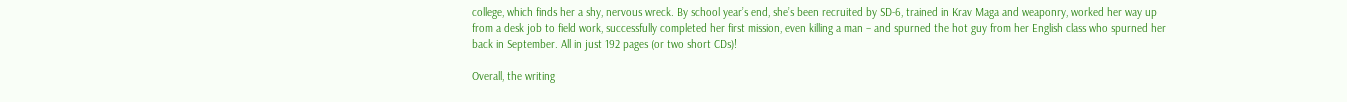college, which finds her a shy, nervous wreck. By school year’s end, she’s been recruited by SD-6, trained in Krav Maga and weaponry, worked her way up from a desk job to field work, successfully completed her first mission, even killing a man – and spurned the hot guy from her English class who spurned her back in September. All in just 192 pages (or two short CDs)!

Overall, the writing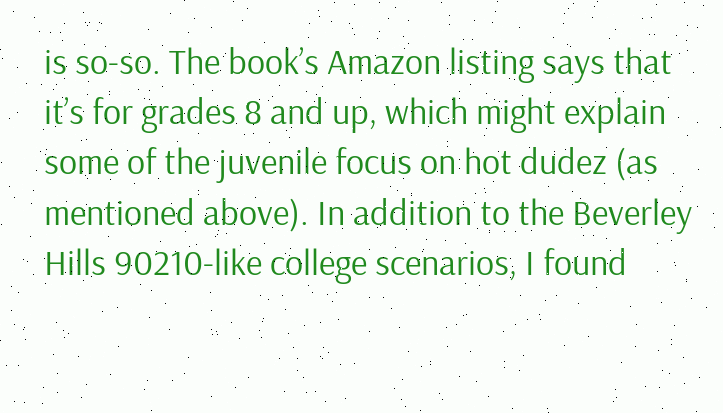is so-so. The book’s Amazon listing says that it’s for grades 8 and up, which might explain some of the juvenile focus on hot dudez (as mentioned above). In addition to the Beverley Hills 90210-like college scenarios, I found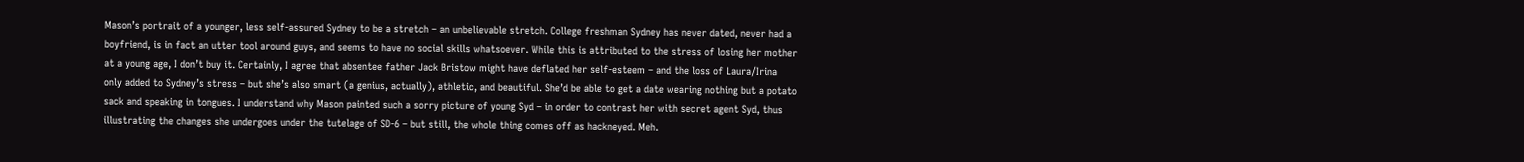Mason’s portrait of a younger, less self-assured Sydney to be a stretch – an unbelievable stretch. College freshman Sydney has never dated, never had a boyfriend, is in fact an utter tool around guys, and seems to have no social skills whatsoever. While this is attributed to the stress of losing her mother at a young age, I don’t buy it. Certainly, I agree that absentee father Jack Bristow might have deflated her self-esteem – and the loss of Laura/Irina only added to Sydney’s stress – but she’s also smart (a genius, actually), athletic, and beautiful. She’d be able to get a date wearing nothing but a potato sack and speaking in tongues. I understand why Mason painted such a sorry picture of young Syd – in order to contrast her with secret agent Syd, thus illustrating the changes she undergoes under the tutelage of SD-6 – but still, the whole thing comes off as hackneyed. Meh.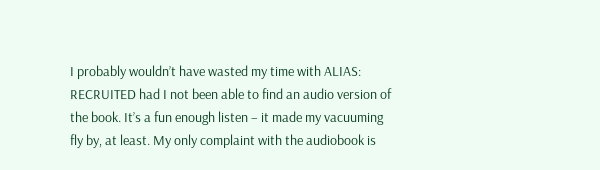I probably wouldn’t have wasted my time with ALIAS: RECRUITED had I not been able to find an audio version of the book. It’s a fun enough listen – it made my vacuuming fly by, at least. My only complaint with the audiobook is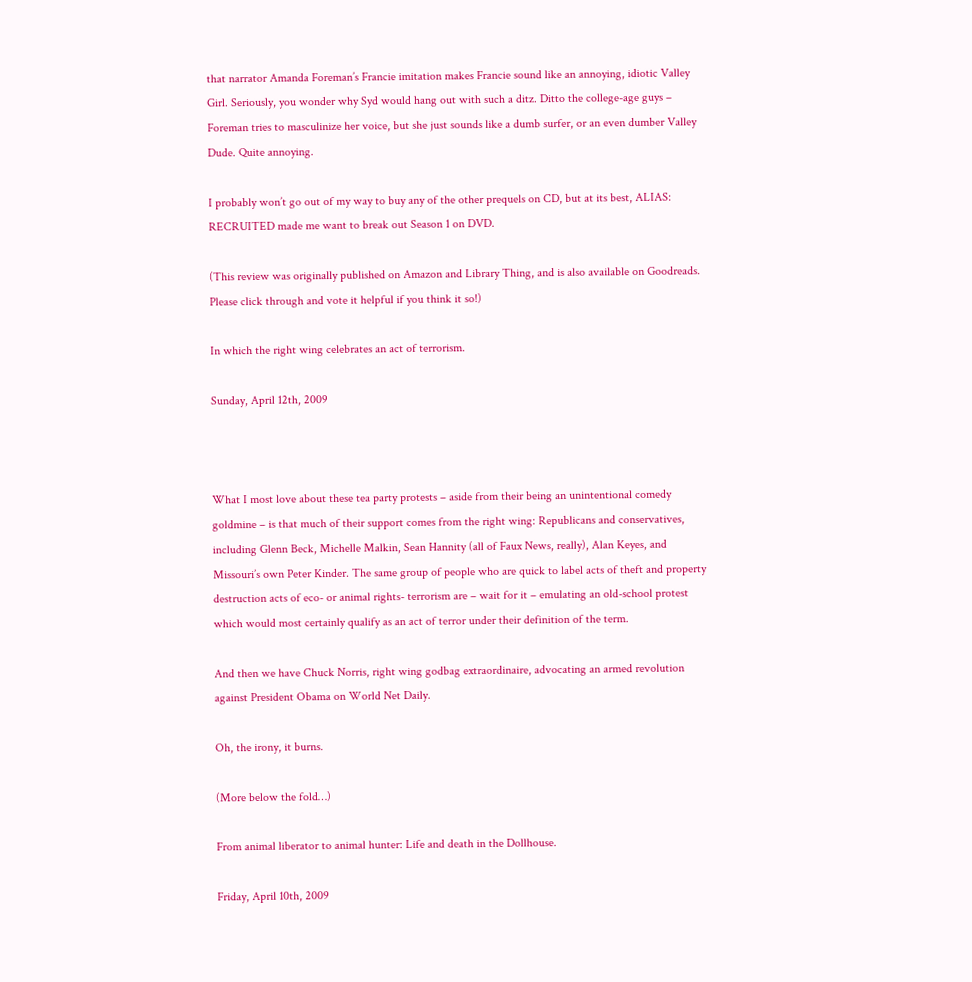that narrator Amanda Foreman’s Francie imitation makes Francie sound like an annoying, idiotic Valley Girl. Seriously, you wonder why Syd would hang out with such a ditz. Ditto the college-age guys – Foreman tries to masculinize her voice, but she just sounds like a dumb surfer, or an even dumber Valley Dude. Quite annoying.

I probably won’t go out of my way to buy any of the other prequels on CD, but at its best, ALIAS: RECRUITED made me want to break out Season 1 on DVD.

(This review was originally published on Amazon and Library Thing, and is also available on Goodreads. Please click through and vote it helpful if you think it so!)

In which the right wing celebrates an act of terrorism.

Sunday, April 12th, 2009



What I most love about these tea party protests – aside from their being an unintentional comedy goldmine – is that much of their support comes from the right wing: Republicans and conservatives, including Glenn Beck, Michelle Malkin, Sean Hannity (all of Faux News, really), Alan Keyes, and Missouri’s own Peter Kinder. The same group of people who are quick to label acts of theft and property destruction acts of eco- or animal rights- terrorism are – wait for it – emulating an old-school protest which would most certainly qualify as an act of terror under their definition of the term.

And then we have Chuck Norris, right wing godbag extraordinaire, advocating an armed revolution against President Obama on World Net Daily.

Oh, the irony, it burns.

(More below the fold…)

From animal liberator to animal hunter: Life and death in the Dollhouse.

Friday, April 10th, 2009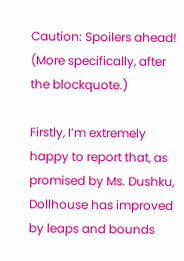Caution: Spoilers ahead! (More specifically, after the blockquote.)

Firstly, I’m extremely happy to report that, as promised by Ms. Dushku, Dollhouse has improved by leaps and bounds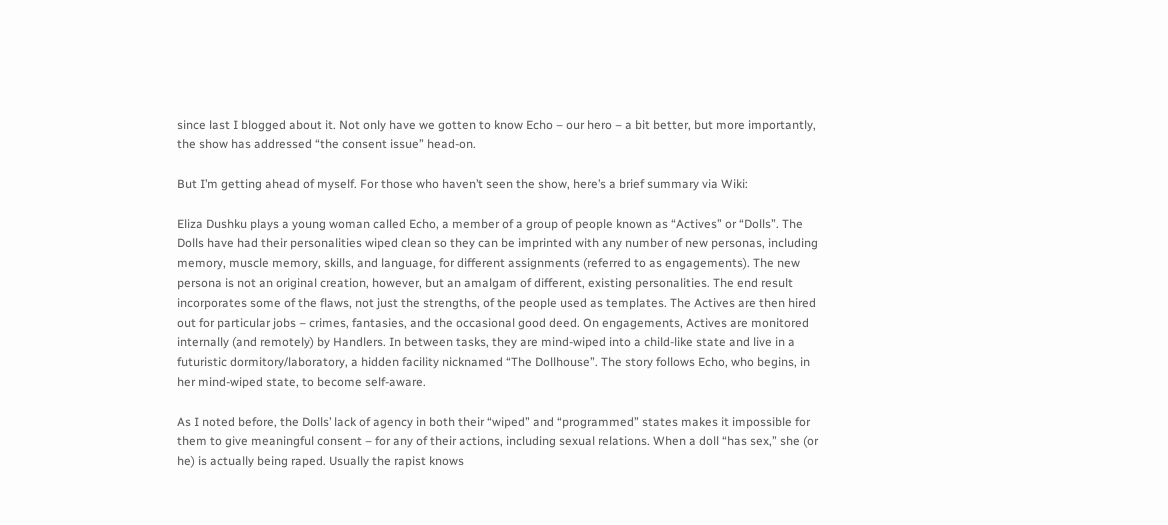since last I blogged about it. Not only have we gotten to know Echo – our hero – a bit better, but more importantly, the show has addressed “the consent issue” head-on.

But I’m getting ahead of myself. For those who haven’t seen the show, here’s a brief summary via Wiki:

Eliza Dushku plays a young woman called Echo, a member of a group of people known as “Actives” or “Dolls”. The Dolls have had their personalities wiped clean so they can be imprinted with any number of new personas, including memory, muscle memory, skills, and language, for different assignments (referred to as engagements). The new persona is not an original creation, however, but an amalgam of different, existing personalities. The end result incorporates some of the flaws, not just the strengths, of the people used as templates. The Actives are then hired out for particular jobs – crimes, fantasies, and the occasional good deed. On engagements, Actives are monitored internally (and remotely) by Handlers. In between tasks, they are mind-wiped into a child-like state and live in a futuristic dormitory/laboratory, a hidden facility nicknamed “The Dollhouse”. The story follows Echo, who begins, in her mind-wiped state, to become self-aware.

As I noted before, the Dolls’ lack of agency in both their “wiped” and “programmed” states makes it impossible for them to give meaningful consent – for any of their actions, including sexual relations. When a doll “has sex,” she (or he) is actually being raped. Usually the rapist knows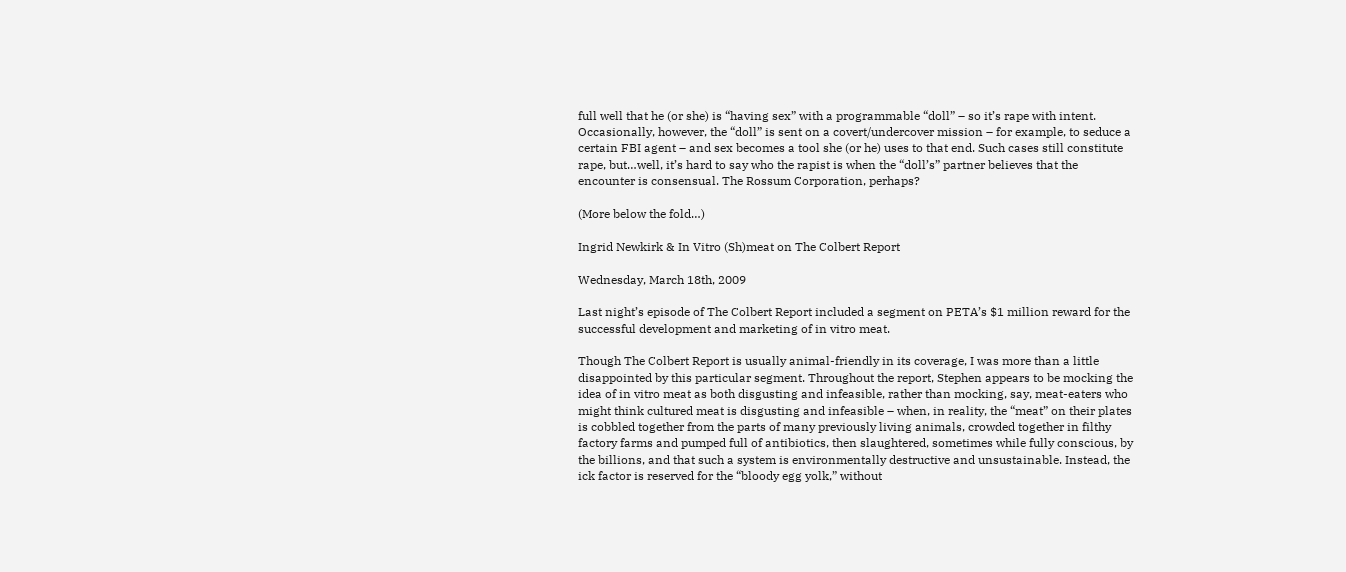full well that he (or she) is “having sex” with a programmable “doll” – so it’s rape with intent. Occasionally, however, the “doll” is sent on a covert/undercover mission – for example, to seduce a certain FBI agent – and sex becomes a tool she (or he) uses to that end. Such cases still constitute rape, but…well, it’s hard to say who the rapist is when the “doll’s” partner believes that the encounter is consensual. The Rossum Corporation, perhaps?

(More below the fold…)

Ingrid Newkirk & In Vitro (Sh)meat on The Colbert Report

Wednesday, March 18th, 2009

Last night’s episode of The Colbert Report included a segment on PETA’s $1 million reward for the successful development and marketing of in vitro meat.

Though The Colbert Report is usually animal-friendly in its coverage, I was more than a little disappointed by this particular segment. Throughout the report, Stephen appears to be mocking the idea of in vitro meat as both disgusting and infeasible, rather than mocking, say, meat-eaters who might think cultured meat is disgusting and infeasible – when, in reality, the “meat” on their plates is cobbled together from the parts of many previously living animals, crowded together in filthy factory farms and pumped full of antibiotics, then slaughtered, sometimes while fully conscious, by the billions, and that such a system is environmentally destructive and unsustainable. Instead, the ick factor is reserved for the “bloody egg yolk,” without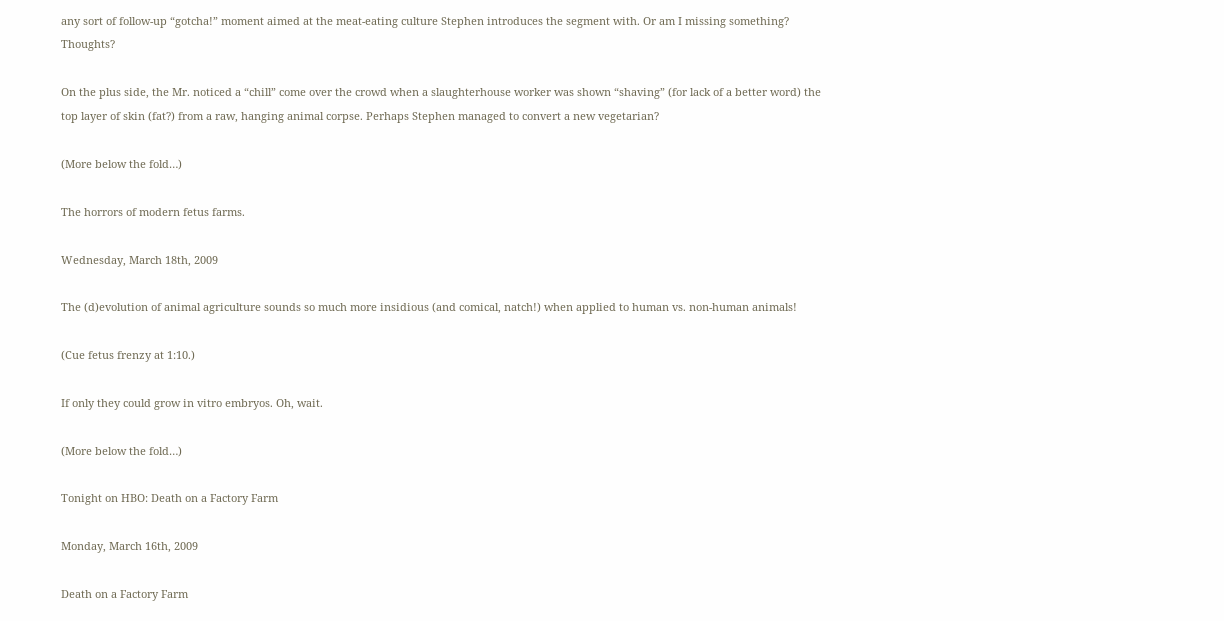any sort of follow-up “gotcha!” moment aimed at the meat-eating culture Stephen introduces the segment with. Or am I missing something? Thoughts?

On the plus side, the Mr. noticed a “chill” come over the crowd when a slaughterhouse worker was shown “shaving” (for lack of a better word) the top layer of skin (fat?) from a raw, hanging animal corpse. Perhaps Stephen managed to convert a new vegetarian?

(More below the fold…)

The horrors of modern fetus farms.

Wednesday, March 18th, 2009

The (d)evolution of animal agriculture sounds so much more insidious (and comical, natch!) when applied to human vs. non-human animals!

(Cue fetus frenzy at 1:10.)

If only they could grow in vitro embryos. Oh, wait.

(More below the fold…)

Tonight on HBO: Death on a Factory Farm

Monday, March 16th, 2009

Death on a Factory Farm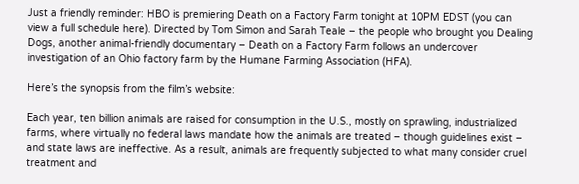Just a friendly reminder: HBO is premiering Death on a Factory Farm tonight at 10PM EDST (you can view a full schedule here). Directed by Tom Simon and Sarah Teale – the people who brought you Dealing Dogs, another animal-friendly documentary – Death on a Factory Farm follows an undercover investigation of an Ohio factory farm by the Humane Farming Association (HFA).

Here’s the synopsis from the film’s website:

Each year, ten billion animals are raised for consumption in the U.S., mostly on sprawling, industrialized farms, where virtually no federal laws mandate how the animals are treated – though guidelines exist – and state laws are ineffective. As a result, animals are frequently subjected to what many consider cruel treatment and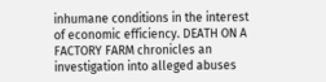inhumane conditions in the interest of economic efficiency. DEATH ON A FACTORY FARM chronicles an investigation into alleged abuses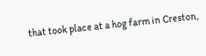that took place at a hog farm in Creston,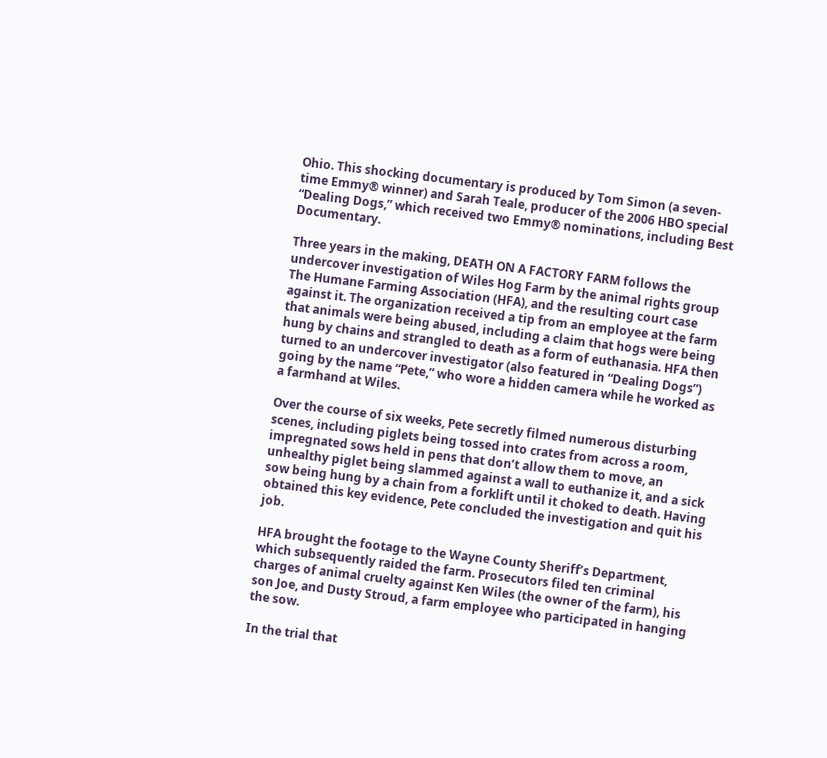Ohio. This shocking documentary is produced by Tom Simon (a seven-time Emmy® winner) and Sarah Teale, producer of the 2006 HBO special “Dealing Dogs,” which received two Emmy® nominations, including Best Documentary.

Three years in the making, DEATH ON A FACTORY FARM follows the undercover investigation of Wiles Hog Farm by the animal rights group The Humane Farming Association (HFA), and the resulting court case against it. The organization received a tip from an employee at the farm that animals were being abused, including a claim that hogs were being hung by chains and strangled to death as a form of euthanasia. HFA then turned to an undercover investigator (also featured in “Dealing Dogs”) going by the name “Pete,” who wore a hidden camera while he worked as a farmhand at Wiles.

Over the course of six weeks, Pete secretly filmed numerous disturbing scenes, including piglets being tossed into crates from across a room, impregnated sows held in pens that don’t allow them to move, an unhealthy piglet being slammed against a wall to euthanize it, and a sick sow being hung by a chain from a forklift until it choked to death. Having obtained this key evidence, Pete concluded the investigation and quit his job.

HFA brought the footage to the Wayne County Sheriff’s Department, which subsequently raided the farm. Prosecutors filed ten criminal charges of animal cruelty against Ken Wiles (the owner of the farm), his son Joe, and Dusty Stroud, a farm employee who participated in hanging the sow.

In the trial that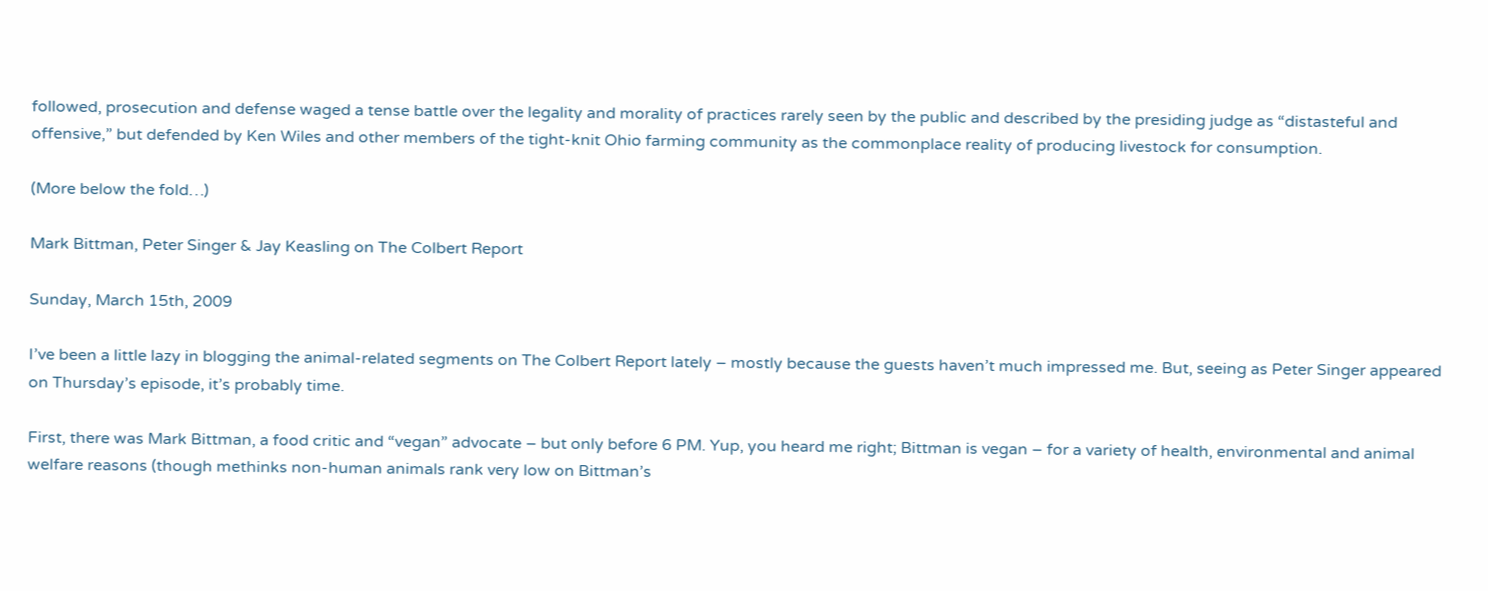followed, prosecution and defense waged a tense battle over the legality and morality of practices rarely seen by the public and described by the presiding judge as “distasteful and offensive,” but defended by Ken Wiles and other members of the tight-knit Ohio farming community as the commonplace reality of producing livestock for consumption.

(More below the fold…)

Mark Bittman, Peter Singer & Jay Keasling on The Colbert Report

Sunday, March 15th, 2009

I’ve been a little lazy in blogging the animal-related segments on The Colbert Report lately – mostly because the guests haven’t much impressed me. But, seeing as Peter Singer appeared on Thursday’s episode, it’s probably time.

First, there was Mark Bittman, a food critic and “vegan” advocate – but only before 6 PM. Yup, you heard me right; Bittman is vegan – for a variety of health, environmental and animal welfare reasons (though methinks non-human animals rank very low on Bittman’s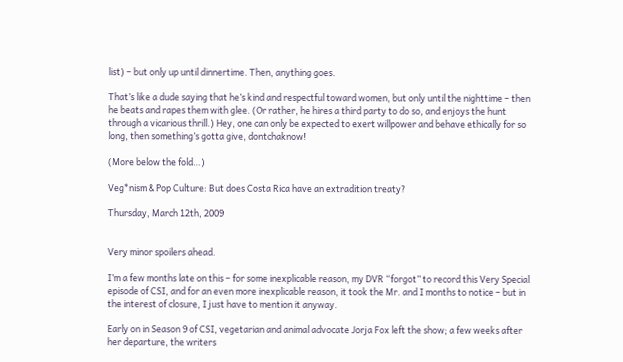list) – but only up until dinnertime. Then, anything goes.

That’s like a dude saying that he’s kind and respectful toward women, but only until the nighttime – then he beats and rapes them with glee. (Or rather, he hires a third party to do so, and enjoys the hunt through a vicarious thrill.) Hey, one can only be expected to exert willpower and behave ethically for so long, then something’s gotta give, dontchaknow!

(More below the fold…)

Veg*nism & Pop Culture: But does Costa Rica have an extradition treaty?

Thursday, March 12th, 2009


Very minor spoilers ahead.

I’m a few months late on this – for some inexplicable reason, my DVR “forgot” to record this Very Special episode of CSI, and for an even more inexplicable reason, it took the Mr. and I months to notice – but in the interest of closure, I just have to mention it anyway.

Early on in Season 9 of CSI, vegetarian and animal advocate Jorja Fox left the show; a few weeks after her departure, the writers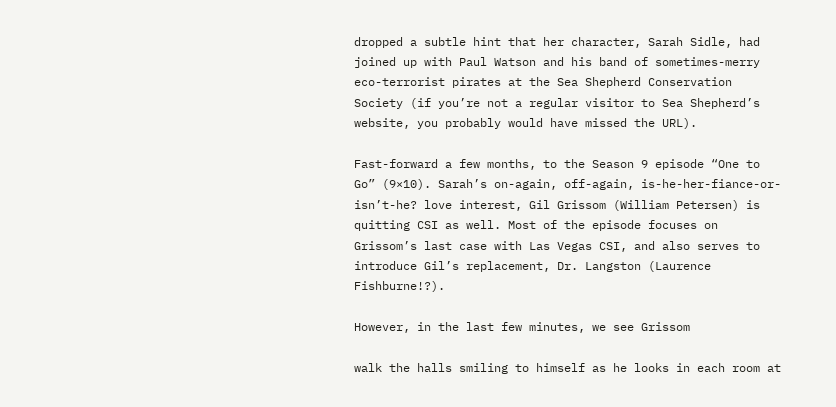dropped a subtle hint that her character, Sarah Sidle, had joined up with Paul Watson and his band of sometimes-merry eco-terrorist pirates at the Sea Shepherd Conservation Society (if you’re not a regular visitor to Sea Shepherd’s website, you probably would have missed the URL).

Fast-forward a few months, to the Season 9 episode “One to Go” (9×10). Sarah’s on-again, off-again, is-he-her-fiance-or-isn’t-he? love interest, Gil Grissom (William Petersen) is quitting CSI as well. Most of the episode focuses on Grissom’s last case with Las Vegas CSI, and also serves to introduce Gil’s replacement, Dr. Langston (Laurence Fishburne!?).

However, in the last few minutes, we see Grissom

walk the halls smiling to himself as he looks in each room at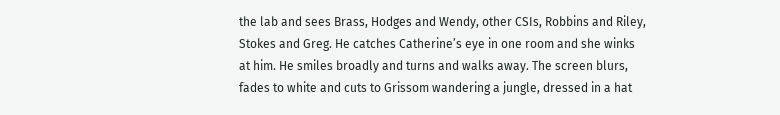the lab and sees Brass, Hodges and Wendy, other CSIs, Robbins and Riley, Stokes and Greg. He catches Catherine’s eye in one room and she winks at him. He smiles broadly and turns and walks away. The screen blurs, fades to white and cuts to Grissom wandering a jungle, dressed in a hat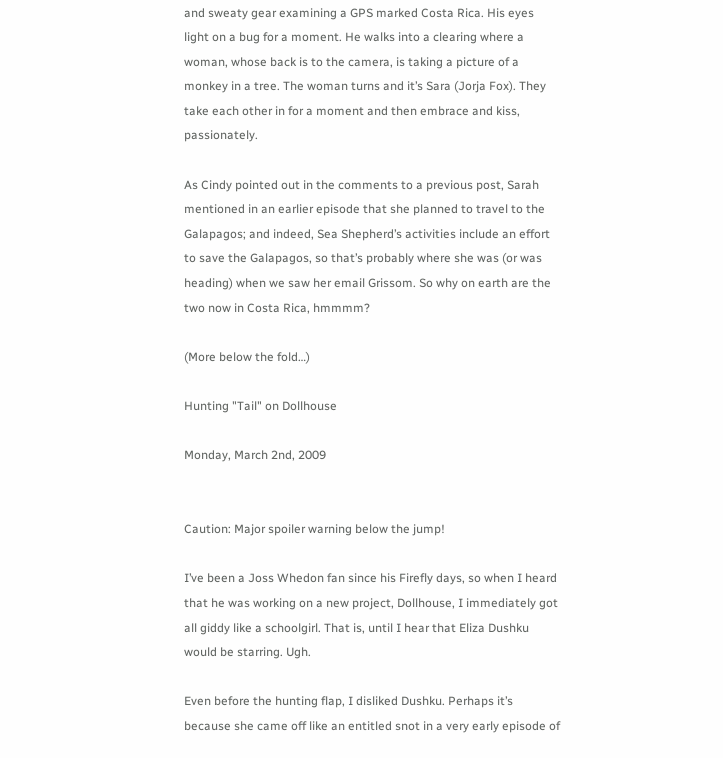and sweaty gear examining a GPS marked Costa Rica. His eyes light on a bug for a moment. He walks into a clearing where a woman, whose back is to the camera, is taking a picture of a monkey in a tree. The woman turns and it’s Sara (Jorja Fox). They take each other in for a moment and then embrace and kiss, passionately.

As Cindy pointed out in the comments to a previous post, Sarah mentioned in an earlier episode that she planned to travel to the Galapagos; and indeed, Sea Shepherd’s activities include an effort to save the Galapagos, so that’s probably where she was (or was heading) when we saw her email Grissom. So why on earth are the two now in Costa Rica, hmmmm?

(More below the fold…)

Hunting "Tail" on Dollhouse

Monday, March 2nd, 2009


Caution: Major spoiler warning below the jump!

I’ve been a Joss Whedon fan since his Firefly days, so when I heard that he was working on a new project, Dollhouse, I immediately got all giddy like a schoolgirl. That is, until I hear that Eliza Dushku would be starring. Ugh.

Even before the hunting flap, I disliked Dushku. Perhaps it’s because she came off like an entitled snot in a very early episode of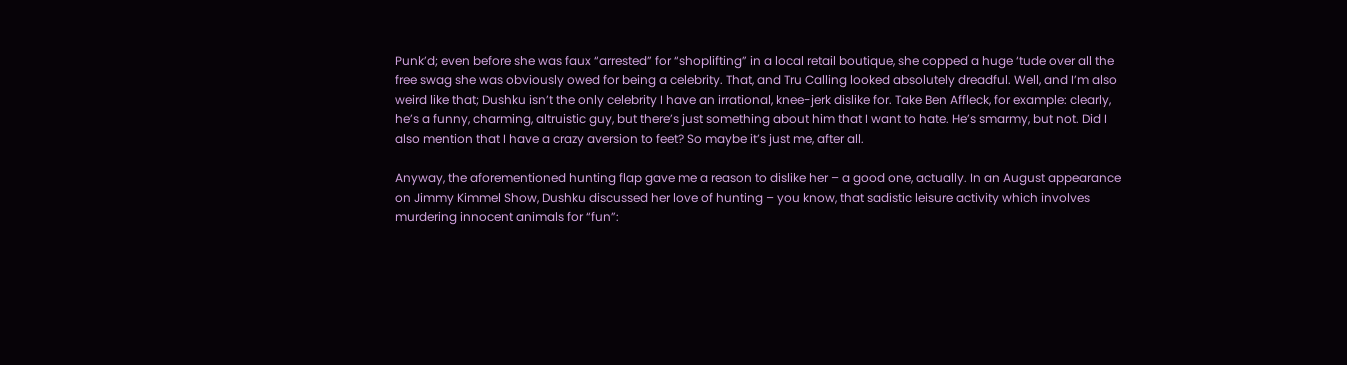Punk’d; even before she was faux “arrested” for “shoplifting” in a local retail boutique, she copped a huge ‘tude over all the free swag she was obviously owed for being a celebrity. That, and Tru Calling looked absolutely dreadful. Well, and I’m also weird like that; Dushku isn’t the only celebrity I have an irrational, knee-jerk dislike for. Take Ben Affleck, for example: clearly, he’s a funny, charming, altruistic guy, but there’s just something about him that I want to hate. He’s smarmy, but not. Did I also mention that I have a crazy aversion to feet? So maybe it’s just me, after all.

Anyway, the aforementioned hunting flap gave me a reason to dislike her – a good one, actually. In an August appearance on Jimmy Kimmel Show, Dushku discussed her love of hunting – you know, that sadistic leisure activity which involves murdering innocent animals for “fun”: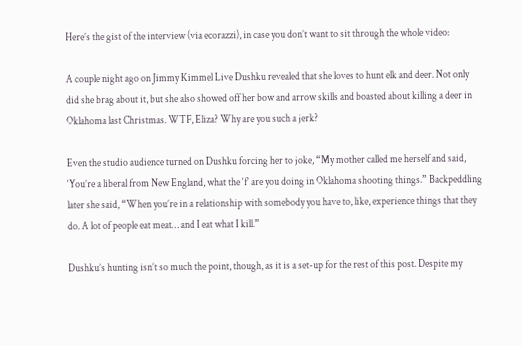Here’s the gist of the interview (via ecorazzi), in case you don’t want to sit through the whole video:

A couple night ago on Jimmy Kimmel Live Dushku revealed that she loves to hunt elk and deer. Not only did she brag about it, but she also showed off her bow and arrow skills and boasted about killing a deer in Oklahoma last Christmas. WTF, Eliza? Why are you such a jerk?

Even the studio audience turned on Dushku forcing her to joke, “My mother called me herself and said, ‘You’re a liberal from New England, what the ‘f’ are you doing in Oklahoma shooting things.” Backpeddling later she said, “When you’re in a relationship with somebody you have to, like, experience things that they do. A lot of people eat meat… and I eat what I kill.”

Dushku’s hunting isn’t so much the point, though, as it is a set-up for the rest of this post. Despite my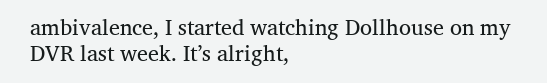ambivalence, I started watching Dollhouse on my DVR last week. It’s alright,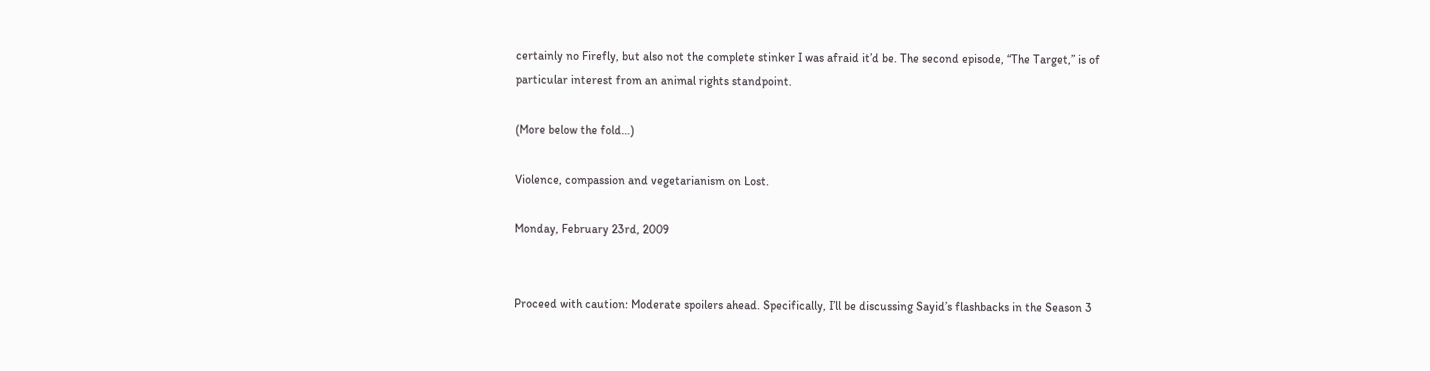certainly no Firefly, but also not the complete stinker I was afraid it’d be. The second episode, “The Target,” is of particular interest from an animal rights standpoint.

(More below the fold…)

Violence, compassion and vegetarianism on Lost.

Monday, February 23rd, 2009


Proceed with caution: Moderate spoilers ahead. Specifically, I’ll be discussing Sayid’s flashbacks in the Season 3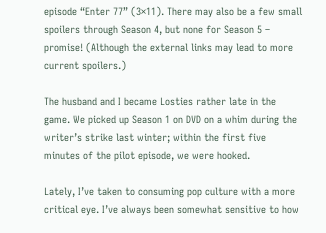episode “Enter 77” (3×11). There may also be a few small spoilers through Season 4, but none for Season 5 – promise! (Although the external links may lead to more current spoilers.)

The husband and I became Losties rather late in the game. We picked up Season 1 on DVD on a whim during the writer’s strike last winter; within the first five minutes of the pilot episode, we were hooked.

Lately, I’ve taken to consuming pop culture with a more critical eye. I’ve always been somewhat sensitive to how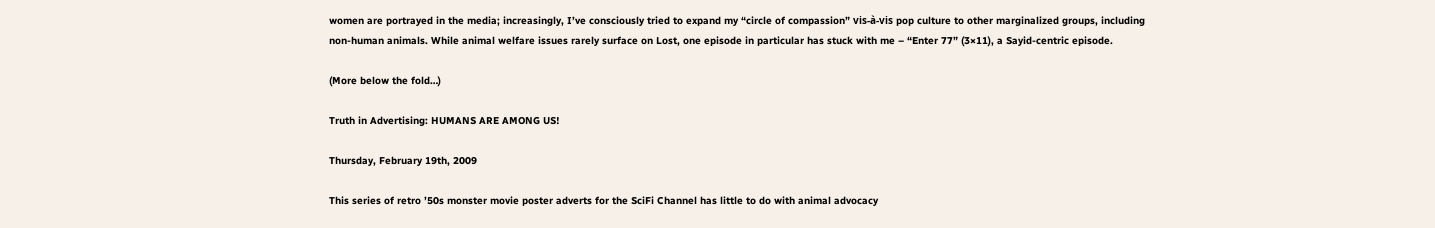women are portrayed in the media; increasingly, I’ve consciously tried to expand my “circle of compassion” vis-à-vis pop culture to other marginalized groups, including non-human animals. While animal welfare issues rarely surface on Lost, one episode in particular has stuck with me – “Enter 77” (3×11), a Sayid-centric episode.

(More below the fold…)

Truth in Advertising: HUMANS ARE AMONG US!

Thursday, February 19th, 2009

This series of retro ’50s monster movie poster adverts for the SciFi Channel has little to do with animal advocacy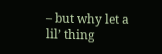– but why let a lil’ thing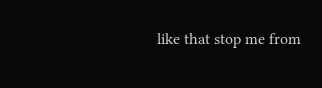like that stop me from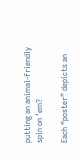putting an animal-friendly spin on ’em?

Each “poster” depicts an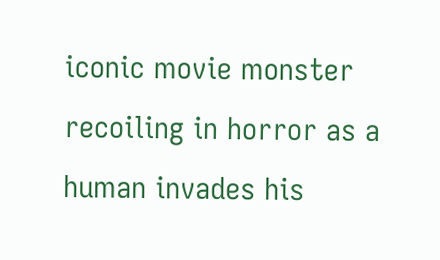iconic movie monster recoiling in horror as a human invades his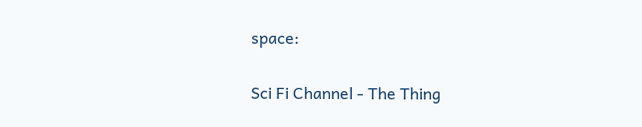space:

Sci Fi Channel - The Thing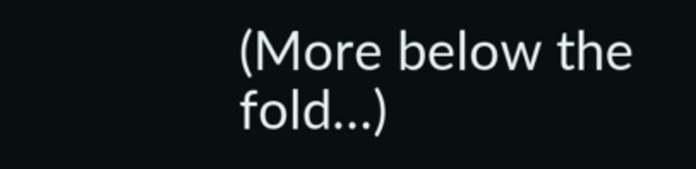(More below the fold…)